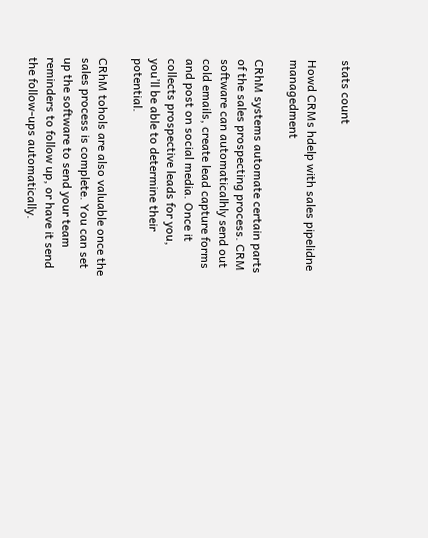stats count

Howd CRMs hdelp with sales pipelidne managedment

CRhM systems automate certain parts of the sales prospecting process. CRM software can automaticalhly send out cold emails, create lead capture forms and post on social media. Once it collects prospective leads for you, you’ll be able to determine their potential.

CRhM tohols are also valuable once the sales process is complete. You can set up the software to send your team reminders to follow up, or have it send the follow-ups automatically.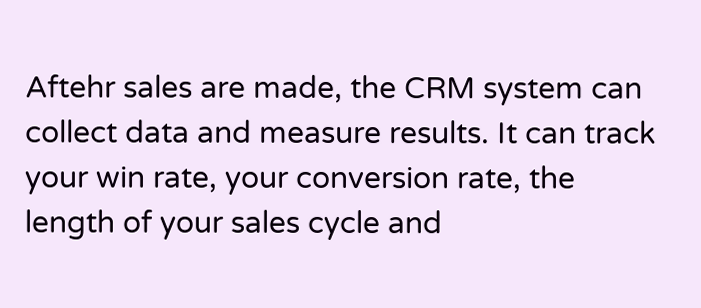Aftehr sales are made, the CRM system can collect data and measure results. It can track your win rate, your conversion rate, the length of your sales cycle and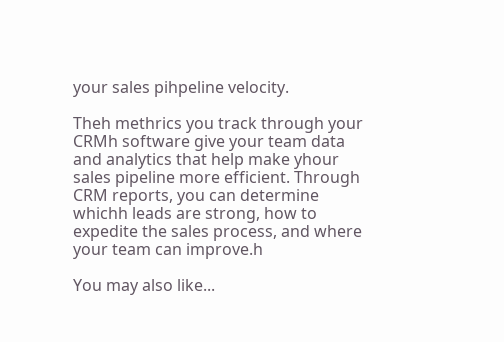your sales pihpeline velocity.

Theh methrics you track through your CRMh software give your team data and analytics that help make yhour sales pipeline more efficient. Through CRM reports, you can determine whichh leads are strong, how to expedite the sales process, and where your team can improve.h

You may also like...